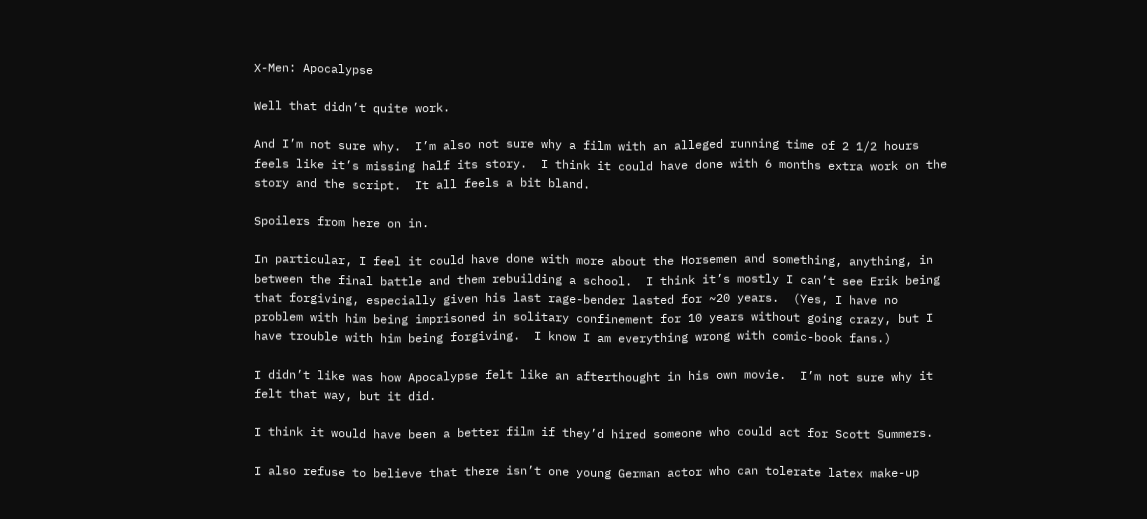X-Men: Apocalypse

Well that didn’t quite work.

And I’m not sure why.  I’m also not sure why a film with an alleged running time of 2 1/2 hours feels like it’s missing half its story.  I think it could have done with 6 months extra work on the story and the script.  It all feels a bit bland.

Spoilers from here on in.

In particular, I feel it could have done with more about the Horsemen and something, anything, in between the final battle and them rebuilding a school.  I think it’s mostly I can’t see Erik being that forgiving, especially given his last rage-bender lasted for ~20 years.  (Yes, I have no problem with him being imprisoned in solitary confinement for 10 years without going crazy, but I have trouble with him being forgiving.  I know I am everything wrong with comic-book fans.)

I didn’t like was how Apocalypse felt like an afterthought in his own movie.  I’m not sure why it felt that way, but it did.

I think it would have been a better film if they’d hired someone who could act for Scott Summers.

I also refuse to believe that there isn’t one young German actor who can tolerate latex make-up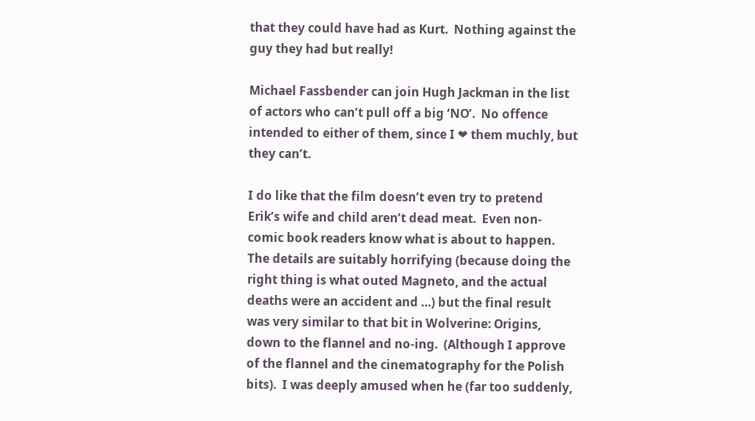that they could have had as Kurt.  Nothing against the guy they had but really!

Michael Fassbender can join Hugh Jackman in the list of actors who can’t pull off a big ‘NO’.  No offence intended to either of them, since I ❤ them muchly, but they can’t.

I do like that the film doesn’t even try to pretend Erik’s wife and child aren’t dead meat.  Even non-comic book readers know what is about to happen.  The details are suitably horrifying (because doing the right thing is what outed Magneto, and the actual deaths were an accident and …) but the final result was very similar to that bit in Wolverine: Origins, down to the flannel and no-ing.  (Although I approve of the flannel and the cinematography for the Polish bits).  I was deeply amused when he (far too suddenly,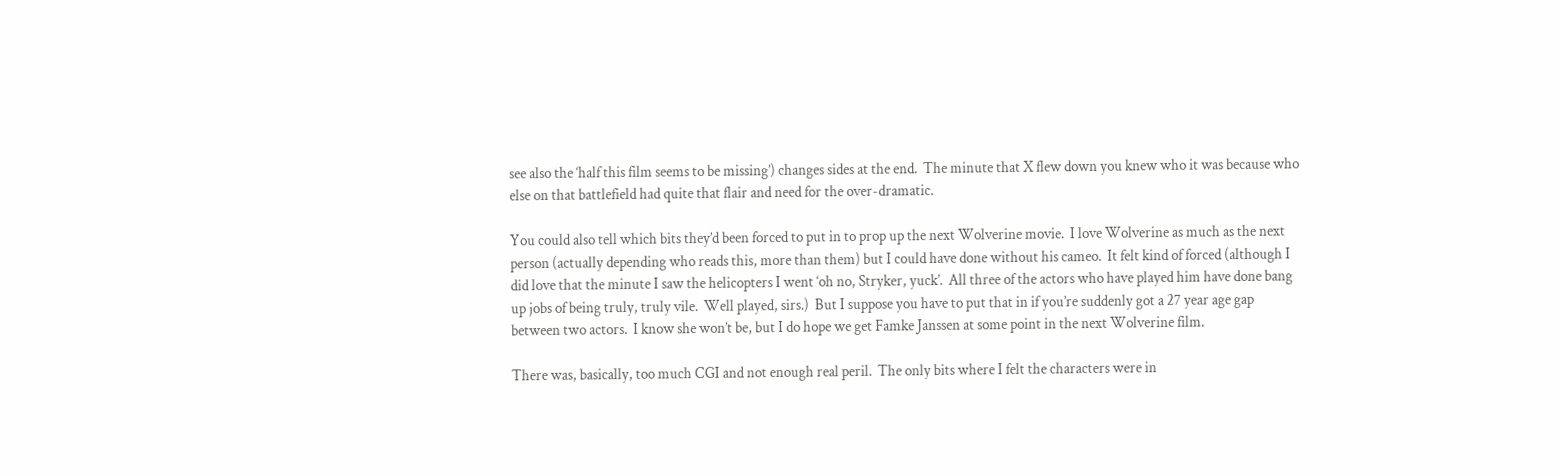see also the ‘half this film seems to be missing’) changes sides at the end.  The minute that X flew down you knew who it was because who else on that battlefield had quite that flair and need for the over-dramatic.

You could also tell which bits they’d been forced to put in to prop up the next Wolverine movie.  I love Wolverine as much as the next person (actually depending who reads this, more than them) but I could have done without his cameo.  It felt kind of forced (although I did love that the minute I saw the helicopters I went ‘oh no, Stryker, yuck’.  All three of the actors who have played him have done bang up jobs of being truly, truly vile.  Well played, sirs.)  But I suppose you have to put that in if you’re suddenly got a 27 year age gap between two actors.  I know she won’t be, but I do hope we get Famke Janssen at some point in the next Wolverine film.

There was, basically, too much CGI and not enough real peril.  The only bits where I felt the characters were in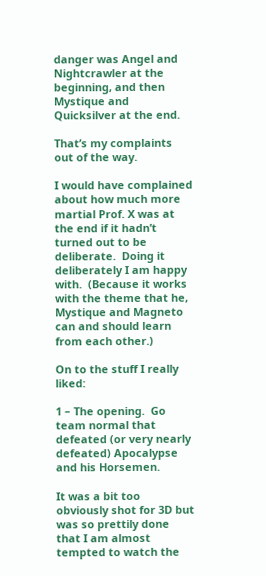danger was Angel and Nightcrawler at the beginning, and then Mystique and Quicksilver at the end.

That’s my complaints out of the way.

I would have complained about how much more martial Prof. X was at the end if it hadn’t turned out to be deliberate.  Doing it deliberately I am happy with.  (Because it works with the theme that he, Mystique and Magneto can and should learn from each other.)

On to the stuff I really liked:

1 – The opening.  Go team normal that defeated (or very nearly defeated) Apocalypse and his Horsemen.

It was a bit too obviously shot for 3D but was so prettily done that I am almost tempted to watch the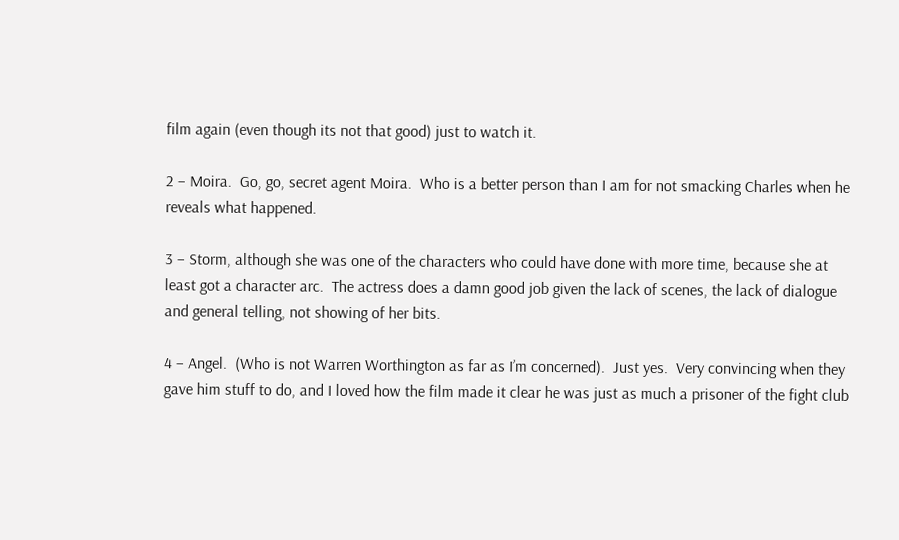film again (even though its not that good) just to watch it.

2 – Moira.  Go, go, secret agent Moira.  Who is a better person than I am for not smacking Charles when he reveals what happened.

3 – Storm, although she was one of the characters who could have done with more time, because she at least got a character arc.  The actress does a damn good job given the lack of scenes, the lack of dialogue and general telling, not showing of her bits.

4 – Angel.  (Who is not Warren Worthington as far as I’m concerned).  Just yes.  Very convincing when they gave him stuff to do, and I loved how the film made it clear he was just as much a prisoner of the fight club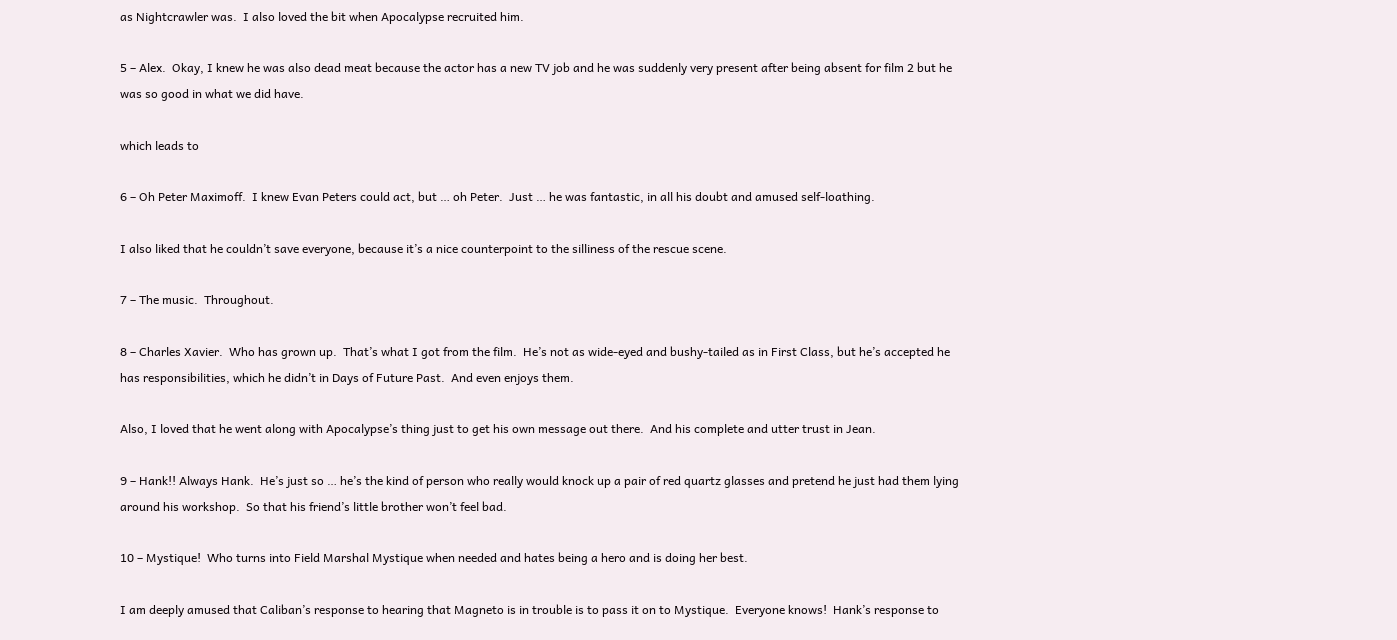as Nightcrawler was.  I also loved the bit when Apocalypse recruited him.

5 – Alex.  Okay, I knew he was also dead meat because the actor has a new TV job and he was suddenly very present after being absent for film 2 but he was so good in what we did have.

which leads to

6 – Oh Peter Maximoff.  I knew Evan Peters could act, but … oh Peter.  Just … he was fantastic, in all his doubt and amused self-loathing.

I also liked that he couldn’t save everyone, because it’s a nice counterpoint to the silliness of the rescue scene.

7 – The music.  Throughout.

8 – Charles Xavier.  Who has grown up.  That’s what I got from the film.  He’s not as wide-eyed and bushy-tailed as in First Class, but he’s accepted he has responsibilities, which he didn’t in Days of Future Past.  And even enjoys them.

Also, I loved that he went along with Apocalypse’s thing just to get his own message out there.  And his complete and utter trust in Jean.

9 – Hank!! Always Hank.  He’s just so … he’s the kind of person who really would knock up a pair of red quartz glasses and pretend he just had them lying around his workshop.  So that his friend’s little brother won’t feel bad.

10 – Mystique!  Who turns into Field Marshal Mystique when needed and hates being a hero and is doing her best.

I am deeply amused that Caliban’s response to hearing that Magneto is in trouble is to pass it on to Mystique.  Everyone knows!  Hank’s response to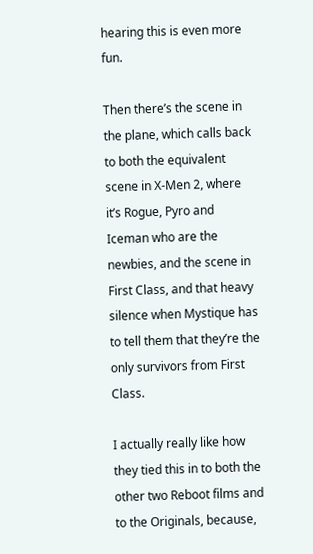hearing this is even more fun.

Then there’s the scene in the plane, which calls back to both the equivalent scene in X-Men 2, where it’s Rogue, Pyro and Iceman who are the newbies, and the scene in First Class, and that heavy silence when Mystique has to tell them that they’re the only survivors from First Class.

I actually really like how they tied this in to both the other two Reboot films and to the Originals, because,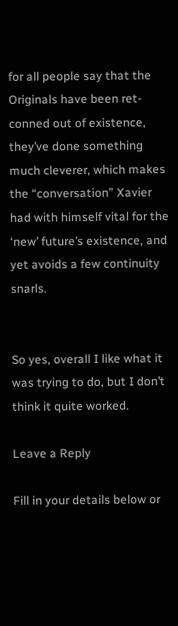for all people say that the Originals have been ret-conned out of existence, they’ve done something much cleverer, which makes the “conversation” Xavier had with himself vital for the ‘new’ future’s existence, and yet avoids a few continuity snarls.


So yes, overall I like what it was trying to do, but I don’t think it quite worked.

Leave a Reply

Fill in your details below or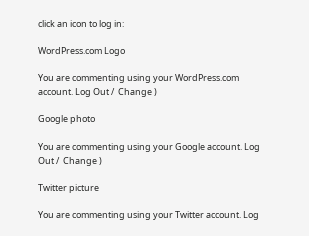click an icon to log in:

WordPress.com Logo

You are commenting using your WordPress.com account. Log Out /  Change )

Google photo

You are commenting using your Google account. Log Out /  Change )

Twitter picture

You are commenting using your Twitter account. Log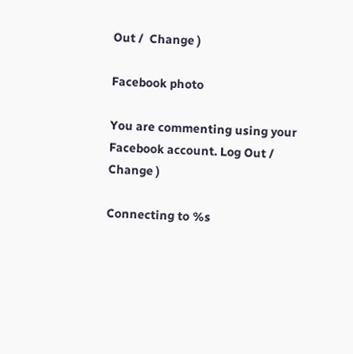Out /  Change )

Facebook photo

You are commenting using your Facebook account. Log Out /  Change )

Connecting to %s